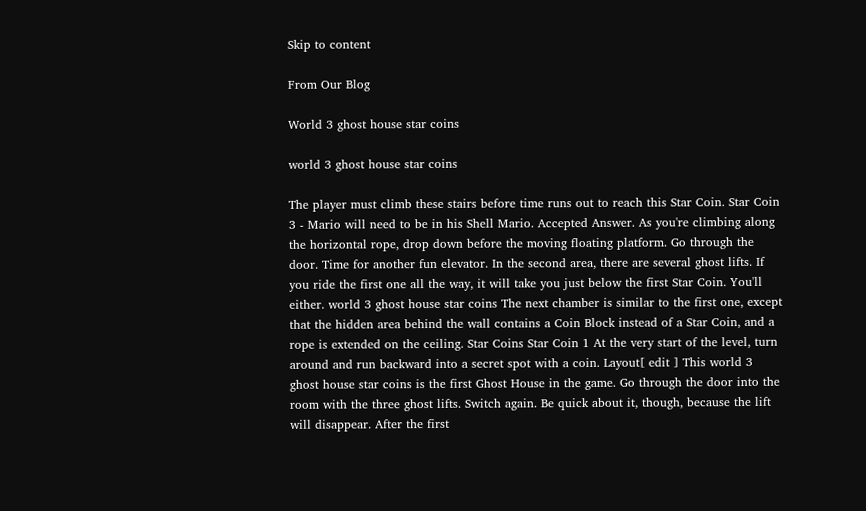Skip to content

From Our Blog

World 3 ghost house star coins

world 3 ghost house star coins

The player must climb these stairs before time runs out to reach this Star Coin. Star Coin 3 - Mario will need to be in his Shell Mario. Accepted Answer. As you're climbing along the horizontal rope, drop down before the moving floating platform. Go through the door. Time for another fun elevator. In the second area, there are several ghost lifts. If you ride the first one all the way, it will take you just below the first Star Coin. You'll either. world 3 ghost house star coins The next chamber is similar to the first one, except that the hidden area behind the wall contains a Coin Block instead of a Star Coin, and a rope is extended on the ceiling. Star Coins Star Coin 1 At the very start of the level, turn around and run backward into a secret spot with a coin. Layout[ edit ] This world 3 ghost house star coins is the first Ghost House in the game. Go through the door into the room with the three ghost lifts. Switch again. Be quick about it, though, because the lift will disappear. After the first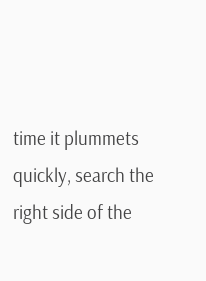time it plummets quickly, search the right side of the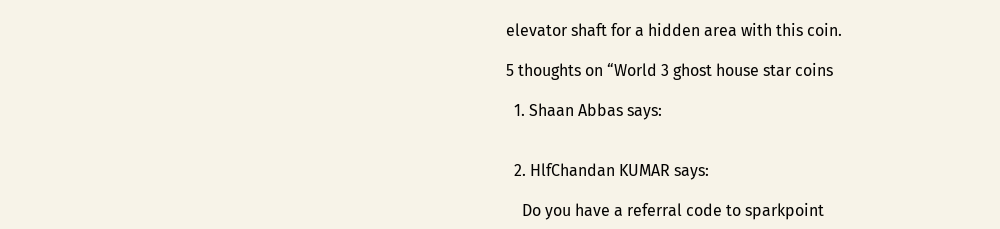elevator shaft for a hidden area with this coin.

5 thoughts on “World 3 ghost house star coins

  1. Shaan Abbas says:


  2. HlfChandan KUMAR says:

    Do you have a referral code to sparkpoint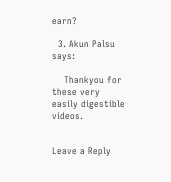earn?

  3. Akun Palsu says:

    Thankyou for these very easily digestible videos.


Leave a Reply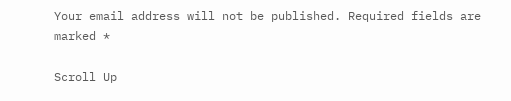Your email address will not be published. Required fields are marked *

Scroll Up